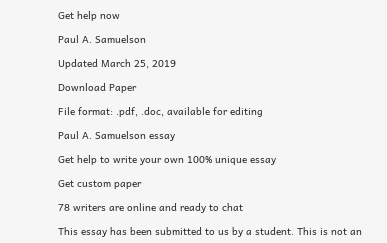Get help now

Paul A. Samuelson

Updated March 25, 2019

Download Paper

File format: .pdf, .doc, available for editing

Paul A. Samuelson essay

Get help to write your own 100% unique essay

Get custom paper

78 writers are online and ready to chat

This essay has been submitted to us by a student. This is not an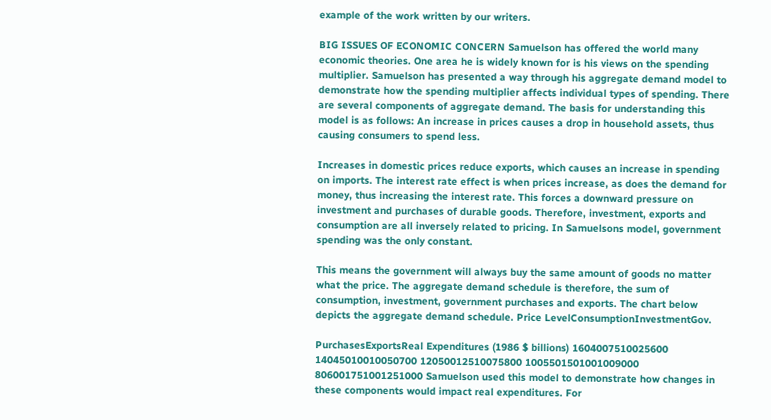example of the work written by our writers.

BIG ISSUES OF ECONOMIC CONCERN Samuelson has offered the world many economic theories. One area he is widely known for is his views on the spending multiplier. Samuelson has presented a way through his aggregate demand model to demonstrate how the spending multiplier affects individual types of spending. There are several components of aggregate demand. The basis for understanding this model is as follows: An increase in prices causes a drop in household assets, thus causing consumers to spend less.

Increases in domestic prices reduce exports, which causes an increase in spending on imports. The interest rate effect is when prices increase, as does the demand for money, thus increasing the interest rate. This forces a downward pressure on investment and purchases of durable goods. Therefore, investment, exports and consumption are all inversely related to pricing. In Samuelsons model, government spending was the only constant.

This means the government will always buy the same amount of goods no matter what the price. The aggregate demand schedule is therefore, the sum of consumption, investment, government purchases and exports. The chart below depicts the aggregate demand schedule. Price LevelConsumptionInvestmentGov.

PurchasesExportsReal Expenditures (1986 $ billions) 1604007510025600 14045010010050700 12050012510075800 1005501501001009000 806001751001251000 Samuelson used this model to demonstrate how changes in these components would impact real expenditures. For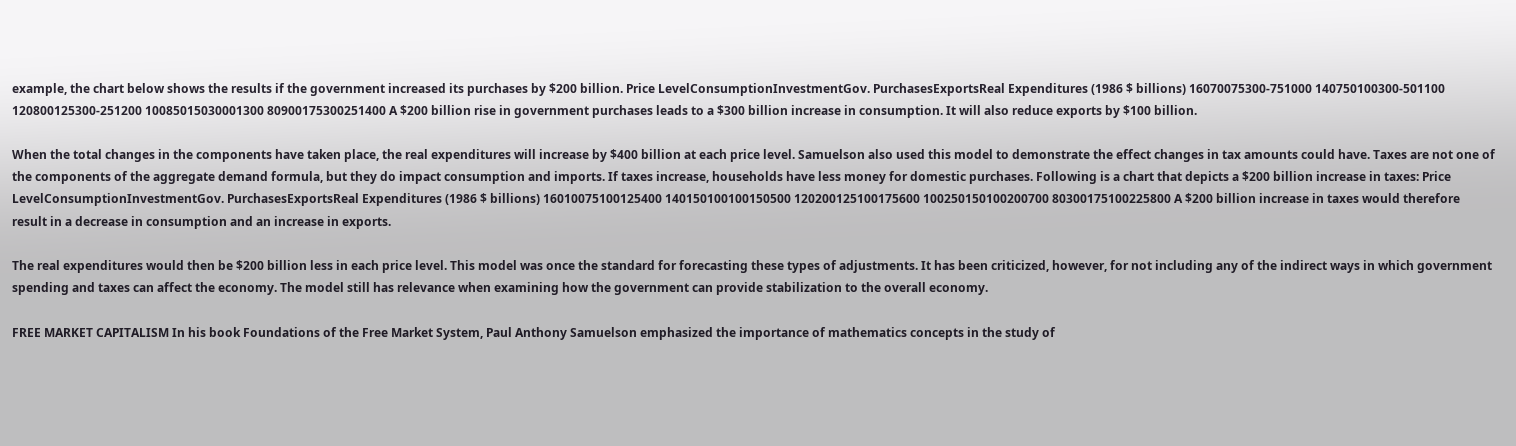example, the chart below shows the results if the government increased its purchases by $200 billion. Price LevelConsumptionInvestmentGov. PurchasesExportsReal Expenditures (1986 $ billions) 16070075300-751000 140750100300-501100 120800125300-251200 10085015030001300 80900175300251400 A $200 billion rise in government purchases leads to a $300 billion increase in consumption. It will also reduce exports by $100 billion.

When the total changes in the components have taken place, the real expenditures will increase by $400 billion at each price level. Samuelson also used this model to demonstrate the effect changes in tax amounts could have. Taxes are not one of the components of the aggregate demand formula, but they do impact consumption and imports. If taxes increase, households have less money for domestic purchases. Following is a chart that depicts a $200 billion increase in taxes: Price LevelConsumptionInvestmentGov. PurchasesExportsReal Expenditures (1986 $ billions) 16010075100125400 140150100100150500 120200125100175600 100250150100200700 80300175100225800 A $200 billion increase in taxes would therefore result in a decrease in consumption and an increase in exports.

The real expenditures would then be $200 billion less in each price level. This model was once the standard for forecasting these types of adjustments. It has been criticized, however, for not including any of the indirect ways in which government spending and taxes can affect the economy. The model still has relevance when examining how the government can provide stabilization to the overall economy.

FREE MARKET CAPITALISM In his book Foundations of the Free Market System, Paul Anthony Samuelson emphasized the importance of mathematics concepts in the study of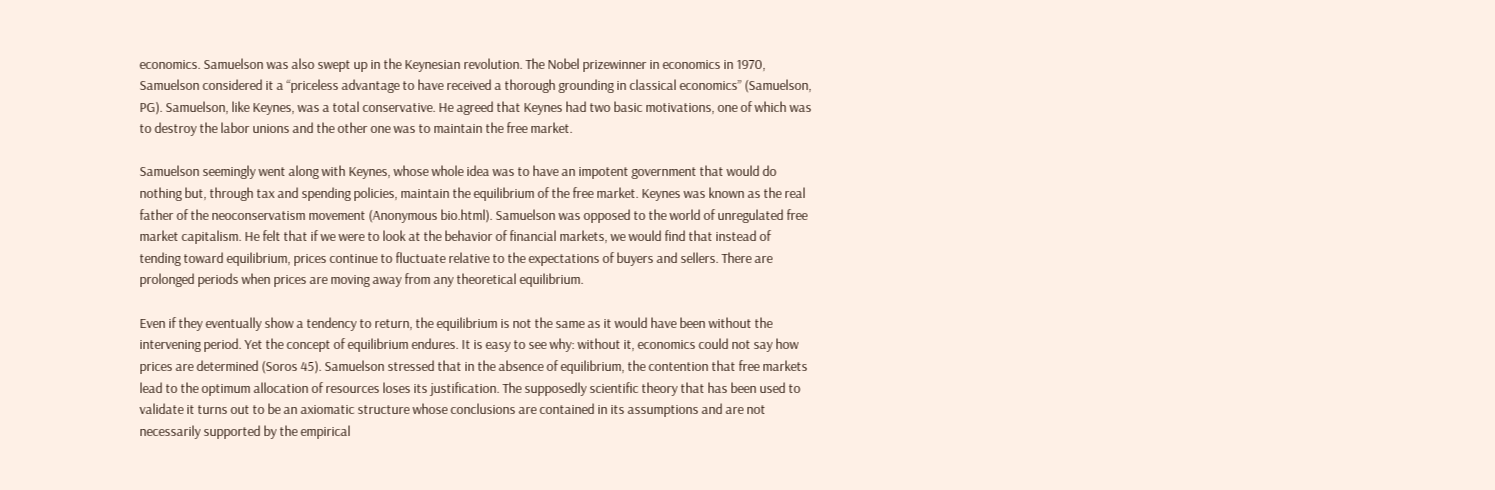economics. Samuelson was also swept up in the Keynesian revolution. The Nobel prizewinner in economics in 1970, Samuelson considered it a “priceless advantage to have received a thorough grounding in classical economics” (Samuelson, PG). Samuelson, like Keynes, was a total conservative. He agreed that Keynes had two basic motivations, one of which was to destroy the labor unions and the other one was to maintain the free market.

Samuelson seemingly went along with Keynes, whose whole idea was to have an impotent government that would do nothing but, through tax and spending policies, maintain the equilibrium of the free market. Keynes was known as the real father of the neoconservatism movement (Anonymous bio.html). Samuelson was opposed to the world of unregulated free market capitalism. He felt that if we were to look at the behavior of financial markets, we would find that instead of tending toward equilibrium, prices continue to fluctuate relative to the expectations of buyers and sellers. There are prolonged periods when prices are moving away from any theoretical equilibrium.

Even if they eventually show a tendency to return, the equilibrium is not the same as it would have been without the intervening period. Yet the concept of equilibrium endures. It is easy to see why: without it, economics could not say how prices are determined (Soros 45). Samuelson stressed that in the absence of equilibrium, the contention that free markets lead to the optimum allocation of resources loses its justification. The supposedly scientific theory that has been used to validate it turns out to be an axiomatic structure whose conclusions are contained in its assumptions and are not necessarily supported by the empirical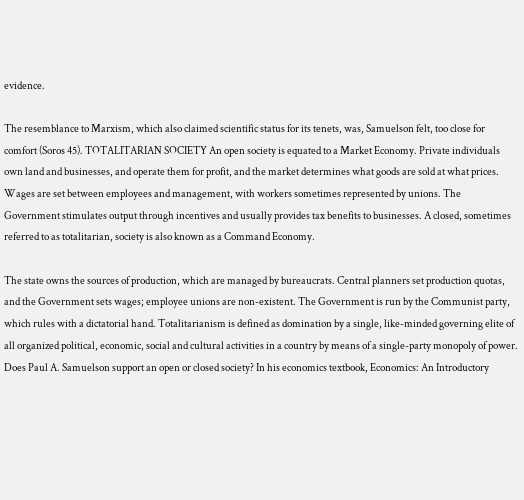evidence.

The resemblance to Marxism, which also claimed scientific status for its tenets, was, Samuelson felt, too close for comfort (Soros 45). TOTALITARIAN SOCIETY An open society is equated to a Market Economy. Private individuals own land and businesses, and operate them for profit, and the market determines what goods are sold at what prices. Wages are set between employees and management, with workers sometimes represented by unions. The Government stimulates output through incentives and usually provides tax benefits to businesses. A closed, sometimes referred to as totalitarian, society is also known as a Command Economy.

The state owns the sources of production, which are managed by bureaucrats. Central planners set production quotas, and the Government sets wages; employee unions are non-existent. The Government is run by the Communist party, which rules with a dictatorial hand. Totalitarianism is defined as domination by a single, like-minded governing elite of all organized political, economic, social and cultural activities in a country by means of a single-party monopoly of power. Does Paul A. Samuelson support an open or closed society? In his economics textbook, Economics: An Introductory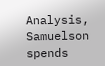Analysis, Samuelson spends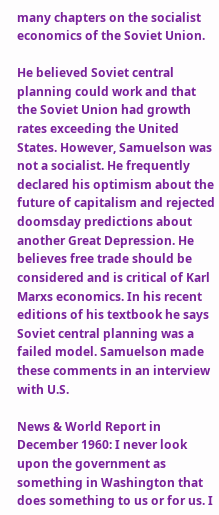many chapters on the socialist economics of the Soviet Union.

He believed Soviet central planning could work and that the Soviet Union had growth rates exceeding the United States. However, Samuelson was not a socialist. He frequently declared his optimism about the future of capitalism and rejected doomsday predictions about another Great Depression. He believes free trade should be considered and is critical of Karl Marxs economics. In his recent editions of his textbook he says Soviet central planning was a failed model. Samuelson made these comments in an interview with U.S.

News & World Report in December 1960: I never look upon the government as something in Washington that does something to us or for us. I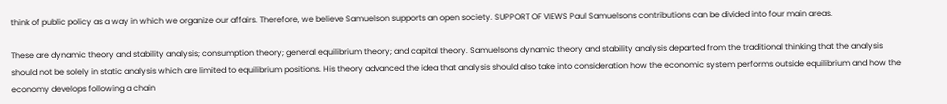think of public policy as a way in which we organize our affairs. Therefore, we believe Samuelson supports an open society. SUPPORT OF VIEWS Paul Samuelsons contributions can be divided into four main areas.

These are dynamic theory and stability analysis; consumption theory; general equilibrium theory; and capital theory. Samuelsons dynamic theory and stability analysis departed from the traditional thinking that the analysis should not be solely in static analysis which are limited to equilibrium positions. His theory advanced the idea that analysis should also take into consideration how the economic system performs outside equilibrium and how the economy develops following a chain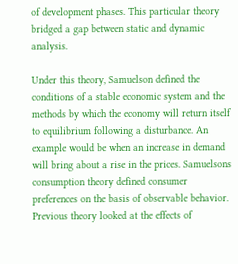of development phases. This particular theory bridged a gap between static and dynamic analysis.

Under this theory, Samuelson defined the conditions of a stable economic system and the methods by which the economy will return itself to equilibrium following a disturbance. An example would be when an increase in demand will bring about a rise in the prices. Samuelsons consumption theory defined consumer preferences on the basis of observable behavior. Previous theory looked at the effects of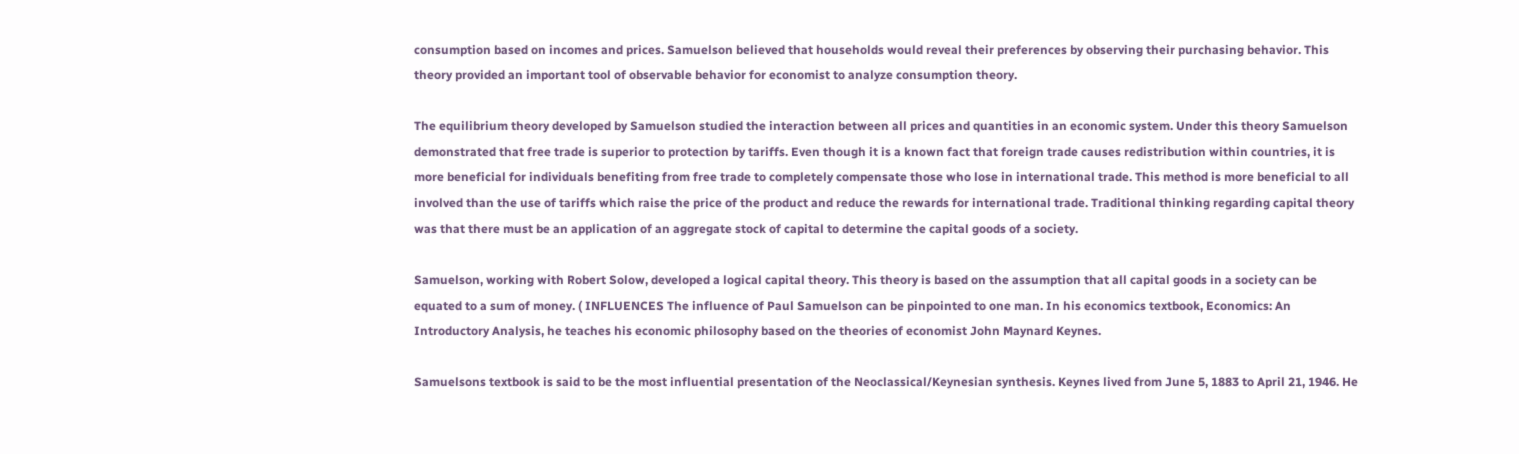consumption based on incomes and prices. Samuelson believed that households would reveal their preferences by observing their purchasing behavior. This theory provided an important tool of observable behavior for economist to analyze consumption theory.

The equilibrium theory developed by Samuelson studied the interaction between all prices and quantities in an economic system. Under this theory Samuelson demonstrated that free trade is superior to protection by tariffs. Even though it is a known fact that foreign trade causes redistribution within countries, it is more beneficial for individuals benefiting from free trade to completely compensate those who lose in international trade. This method is more beneficial to all involved than the use of tariffs which raise the price of the product and reduce the rewards for international trade. Traditional thinking regarding capital theory was that there must be an application of an aggregate stock of capital to determine the capital goods of a society.

Samuelson, working with Robert Solow, developed a logical capital theory. This theory is based on the assumption that all capital goods in a society can be equated to a sum of money. ( INFLUENCES The influence of Paul Samuelson can be pinpointed to one man. In his economics textbook, Economics: An Introductory Analysis, he teaches his economic philosophy based on the theories of economist John Maynard Keynes.

Samuelsons textbook is said to be the most influential presentation of the Neoclassical/Keynesian synthesis. Keynes lived from June 5, 1883 to April 21, 1946. He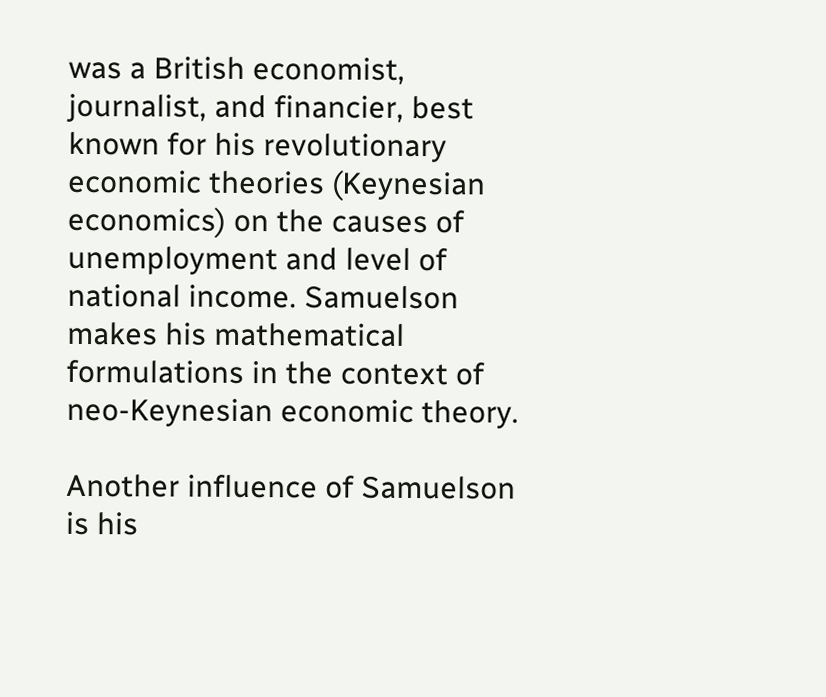was a British economist, journalist, and financier, best known for his revolutionary economic theories (Keynesian economics) on the causes of unemployment and level of national income. Samuelson makes his mathematical formulations in the context of neo-Keynesian economic theory.

Another influence of Samuelson is his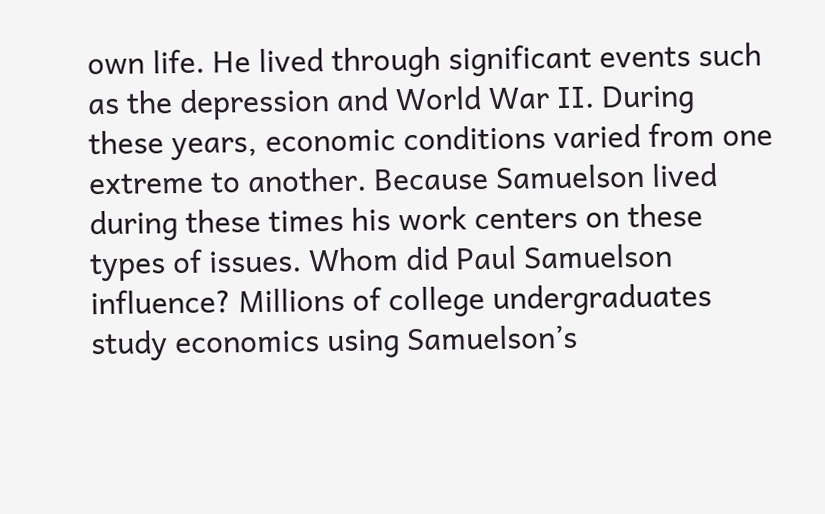own life. He lived through significant events such as the depression and World War II. During these years, economic conditions varied from one extreme to another. Because Samuelson lived during these times his work centers on these types of issues. Whom did Paul Samuelson influence? Millions of college undergraduates study economics using Samuelson’s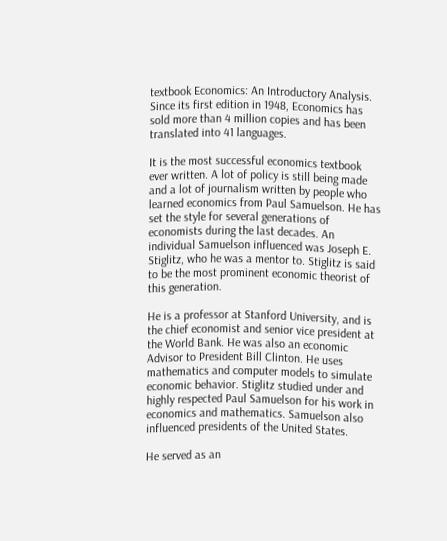textbook Economics: An Introductory Analysis. Since its first edition in 1948, Economics has sold more than 4 million copies and has been translated into 41 languages.

It is the most successful economics textbook ever written. A lot of policy is still being made and a lot of journalism written by people who learned economics from Paul Samuelson. He has set the style for several generations of economists during the last decades. An individual Samuelson influenced was Joseph E. Stiglitz, who he was a mentor to. Stiglitz is said to be the most prominent economic theorist of this generation.

He is a professor at Stanford University, and is the chief economist and senior vice president at the World Bank. He was also an economic Advisor to President Bill Clinton. He uses mathematics and computer models to simulate economic behavior. Stiglitz studied under and highly respected Paul Samuelson for his work in economics and mathematics. Samuelson also influenced presidents of the United States.

He served as an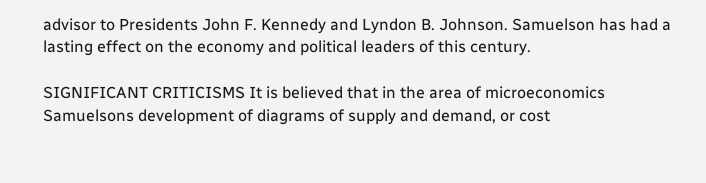advisor to Presidents John F. Kennedy and Lyndon B. Johnson. Samuelson has had a lasting effect on the economy and political leaders of this century.

SIGNIFICANT CRITICISMS It is believed that in the area of microeconomics Samuelsons development of diagrams of supply and demand, or cost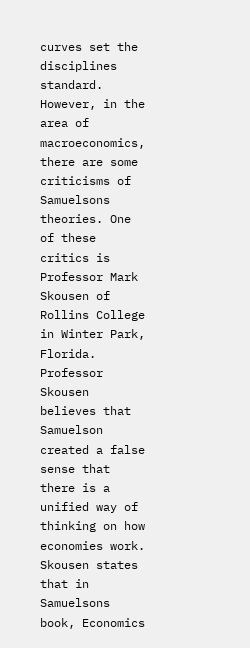curves set the disciplines standard. However, in the area of macroeconomics, there are some criticisms of Samuelsons theories. One of these critics is Professor Mark Skousen of Rollins College in Winter Park, Florida. Professor Skousen believes that Samuelson created a false sense that there is a unified way of thinking on how economies work. Skousen states that in Samuelsons book, Economics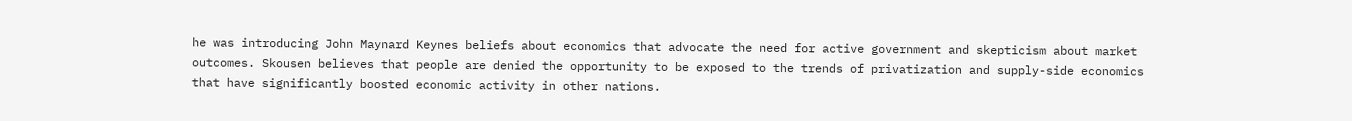he was introducing John Maynard Keynes beliefs about economics that advocate the need for active government and skepticism about market outcomes. Skousen believes that people are denied the opportunity to be exposed to the trends of privatization and supply-side economics that have significantly boosted economic activity in other nations.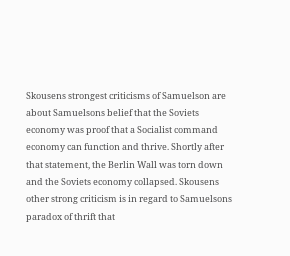Skousens strongest criticisms of Samuelson are about Samuelsons belief that the Soviets economy was proof that a Socialist command economy can function and thrive. Shortly after that statement, the Berlin Wall was torn down and the Soviets economy collapsed. Skousens other strong criticism is in regard to Samuelsons paradox of thrift that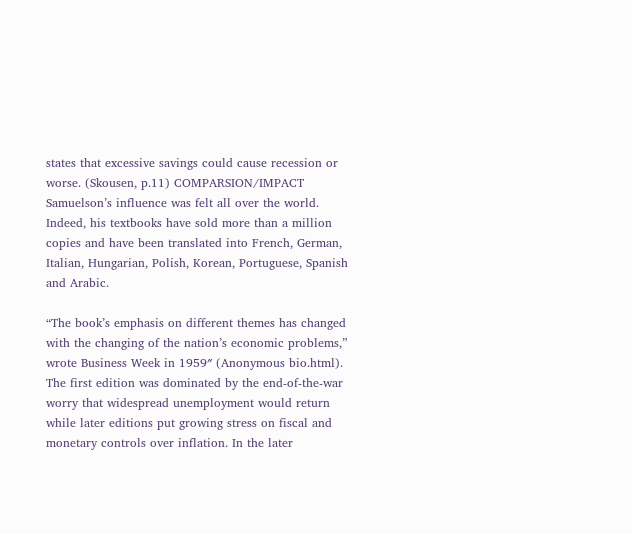states that excessive savings could cause recession or worse. (Skousen, p.11) COMPARSION/IMPACT Samuelson’s influence was felt all over the world. Indeed, his textbooks have sold more than a million copies and have been translated into French, German, Italian, Hungarian, Polish, Korean, Portuguese, Spanish and Arabic.

“The book’s emphasis on different themes has changed with the changing of the nation’s economic problems,” wrote Business Week in 1959″ (Anonymous bio.html). The first edition was dominated by the end-of-the-war worry that widespread unemployment would return while later editions put growing stress on fiscal and monetary controls over inflation. In the later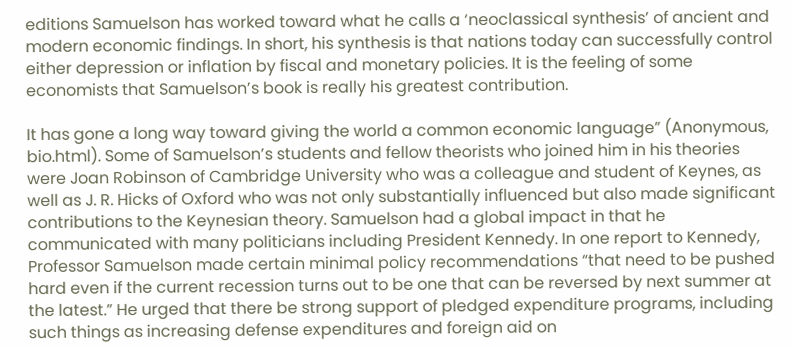editions Samuelson has worked toward what he calls a ‘neoclassical synthesis’ of ancient and modern economic findings. In short, his synthesis is that nations today can successfully control either depression or inflation by fiscal and monetary policies. It is the feeling of some economists that Samuelson’s book is really his greatest contribution.

It has gone a long way toward giving the world a common economic language” (Anonymous, bio.html). Some of Samuelson’s students and fellow theorists who joined him in his theories were Joan Robinson of Cambridge University who was a colleague and student of Keynes, as well as J. R. Hicks of Oxford who was not only substantially influenced but also made significant contributions to the Keynesian theory. Samuelson had a global impact in that he communicated with many politicians including President Kennedy. In one report to Kennedy, Professor Samuelson made certain minimal policy recommendations “that need to be pushed hard even if the current recession turns out to be one that can be reversed by next summer at the latest.” He urged that there be strong support of pledged expenditure programs, including such things as increasing defense expenditures and foreign aid on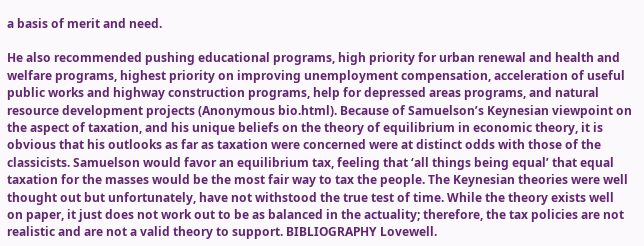a basis of merit and need.

He also recommended pushing educational programs, high priority for urban renewal and health and welfare programs, highest priority on improving unemployment compensation, acceleration of useful public works and highway construction programs, help for depressed areas programs, and natural resource development projects (Anonymous bio.html). Because of Samuelson’s Keynesian viewpoint on the aspect of taxation, and his unique beliefs on the theory of equilibrium in economic theory, it is obvious that his outlooks as far as taxation were concerned were at distinct odds with those of the classicists. Samuelson would favor an equilibrium tax, feeling that ‘all things being equal’ that equal taxation for the masses would be the most fair way to tax the people. The Keynesian theories were well thought out but unfortunately, have not withstood the true test of time. While the theory exists well on paper, it just does not work out to be as balanced in the actuality; therefore, the tax policies are not realistic and are not a valid theory to support. BIBLIOGRAPHY Lovewell.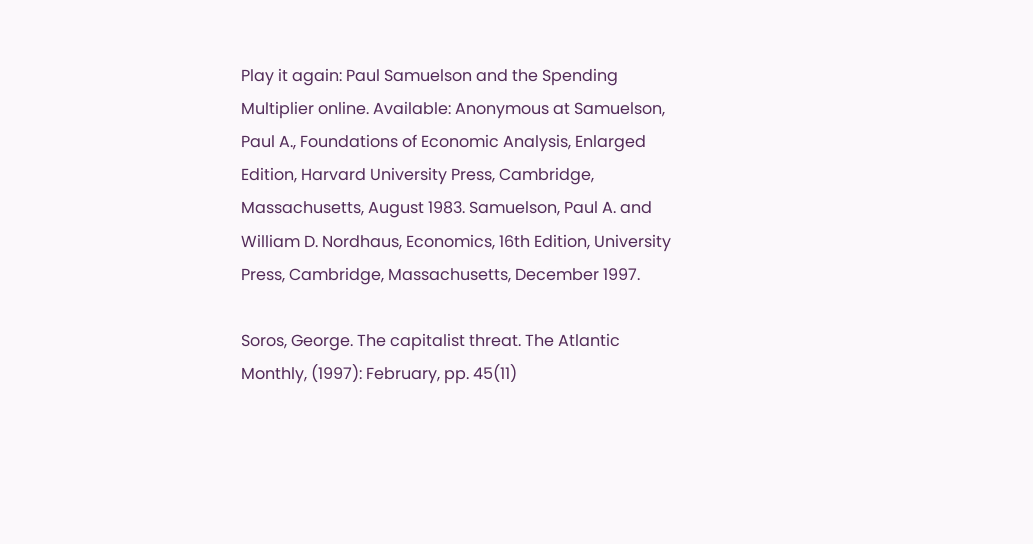Play it again: Paul Samuelson and the Spending Multiplier online. Available: Anonymous at Samuelson, Paul A., Foundations of Economic Analysis, Enlarged Edition, Harvard University Press, Cambridge, Massachusetts, August 1983. Samuelson, Paul A. and William D. Nordhaus, Economics, 16th Edition, University Press, Cambridge, Massachusetts, December 1997.

Soros, George. The capitalist threat. The Atlantic Monthly, (1997): February, pp. 45(11)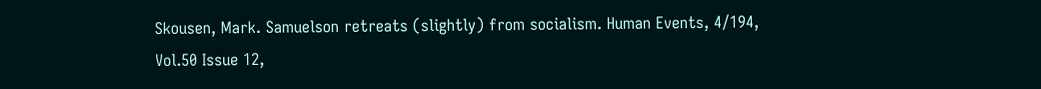Skousen, Mark. Samuelson retreats (slightly) from socialism. Human Events, 4/194, Vol.50 Issue 12,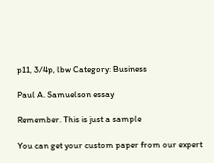p11, 3/4p, lbw Category: Business

Paul A. Samuelson essay

Remember. This is just a sample

You can get your custom paper from our expert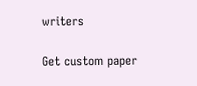writers

Get custom paper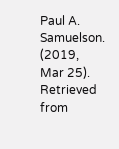Paul A. Samuelson. (2019, Mar 25). Retrieved from